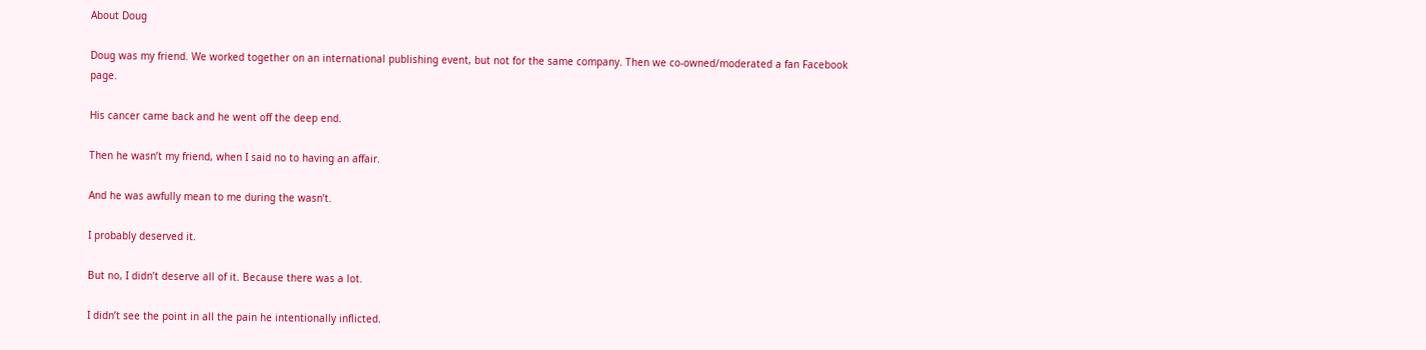About Doug

Doug was my friend. We worked together on an international publishing event, but not for the same company. Then we co-owned/moderated a fan Facebook page.

His cancer came back and he went off the deep end.

Then he wasn’t my friend, when I said no to having an affair.

And he was awfully mean to me during the wasn’t.

I probably deserved it.

But no, I didn’t deserve all of it. Because there was a lot.

I didn’t see the point in all the pain he intentionally inflicted.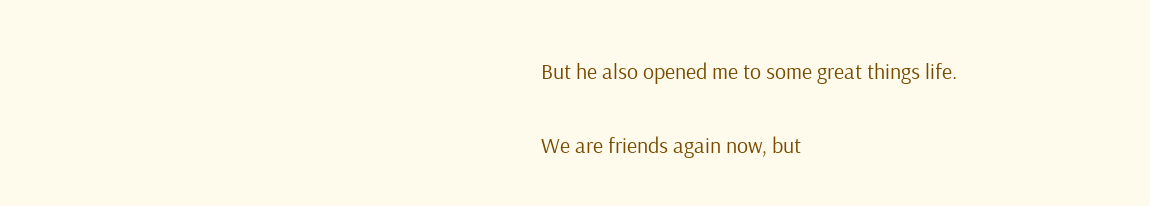But he also opened me to some great things life.

We are friends again now, but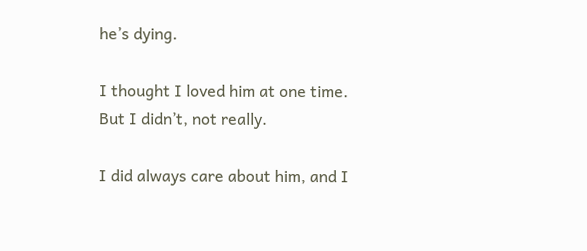he’s dying.

I thought I loved him at one time. But I didn’t, not really.

I did always care about him, and I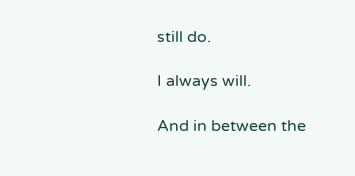still do.

I always will.

And in between the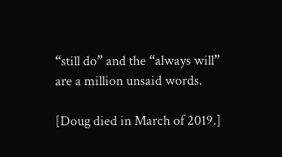“still do” and the “always will” are a million unsaid words.

[Doug died in March of 2019.]